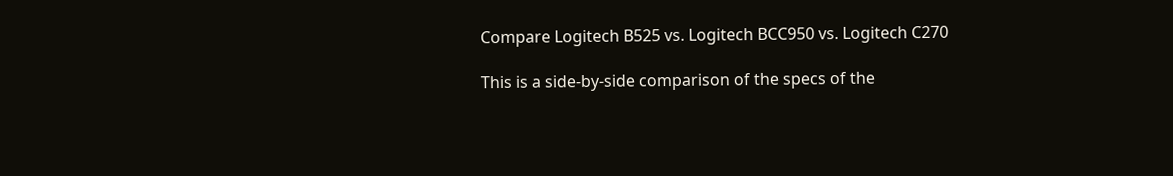Compare Logitech B525 vs. Logitech BCC950 vs. Logitech C270

This is a side-by-side comparison of the specs of the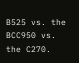B525 vs. the BCC950 vs. the C270.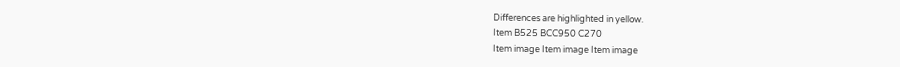Differences are highlighted in yellow.
Item B525 BCC950 C270
Item image Item image Item image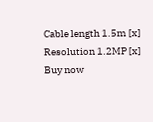Cable length 1.5m [x]
Resolution 1.2MP [x]
Buy now